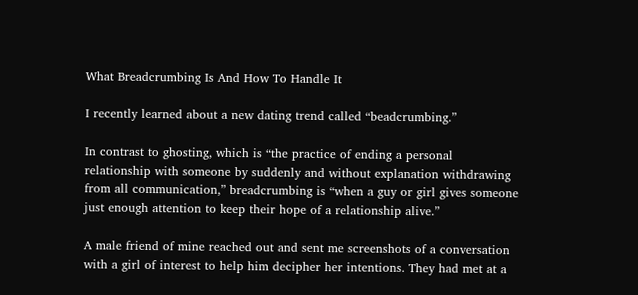What Breadcrumbing Is And How To Handle It

I recently learned about a new dating trend called “beadcrumbing.”

In contrast to ghosting, which is “the practice of ending a personal relationship with someone by suddenly and without explanation withdrawing from all communication,” breadcrumbing is “when a guy or girl gives someone just enough attention to keep their hope of a relationship alive.”

A male friend of mine reached out and sent me screenshots of a conversation with a girl of interest to help him decipher her intentions. They had met at a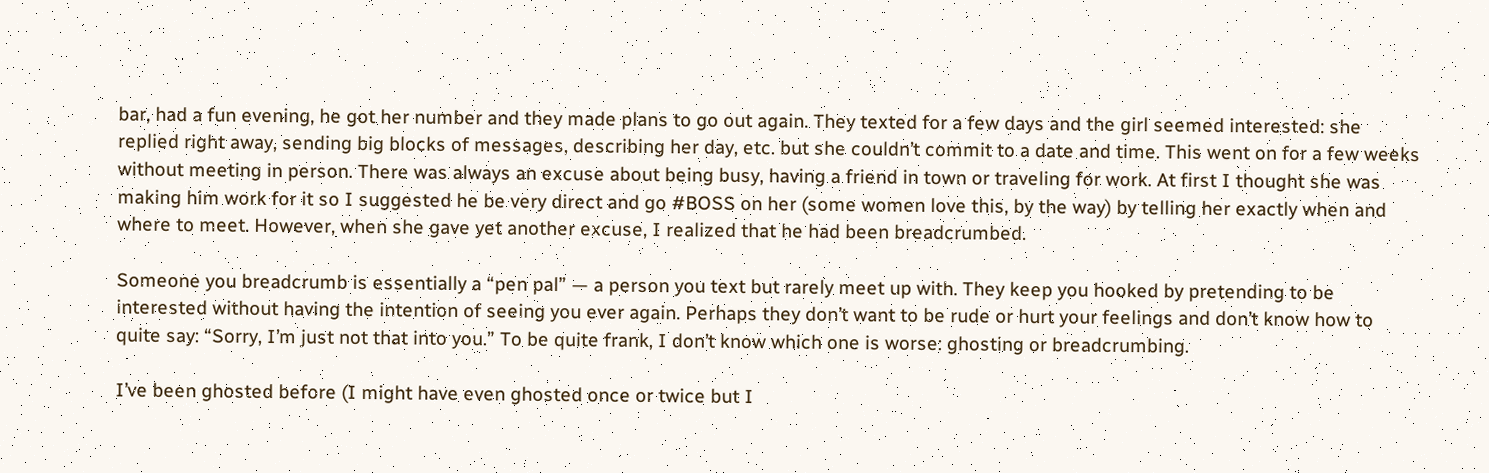bar, had a fun evening, he got her number and they made plans to go out again. They texted for a few days and the girl seemed interested: she replied right away, sending big blocks of messages, describing her day, etc. but she couldn’t commit to a date and time. This went on for a few weeks without meeting in person. There was always an excuse about being busy, having a friend in town or traveling for work. At first I thought she was making him work for it so I suggested he be very direct and go #BOSS on her (some women love this, by the way) by telling her exactly when and where to meet. However, when she gave yet another excuse, I realized that he had been breadcrumbed.

Someone you breadcrumb is essentially a “pen pal” — a person you text but rarely meet up with. They keep you hooked by pretending to be interested without having the intention of seeing you ever again. Perhaps they don’t want to be rude or hurt your feelings and don’t know how to quite say: “Sorry, I’m just not that into you.” To be quite frank, I don’t know which one is worse: ghosting or breadcrumbing.

I’ve been ghosted before (I might have even ghosted once or twice but I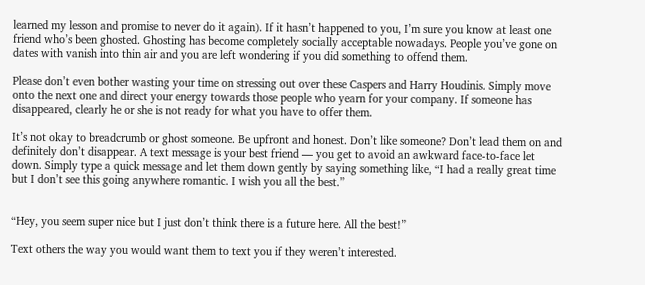learned my lesson and promise to never do it again). If it hasn’t happened to you, I’m sure you know at least one friend who’s been ghosted. Ghosting has become completely socially acceptable nowadays. People you’ve gone on dates with vanish into thin air and you are left wondering if you did something to offend them.

Please don’t even bother wasting your time on stressing out over these Caspers and Harry Houdinis. Simply move onto the next one and direct your energy towards those people who yearn for your company. If someone has disappeared, clearly he or she is not ready for what you have to offer them.

It’s not okay to breadcrumb or ghost someone. Be upfront and honest. Don’t like someone? Don’t lead them on and definitely don’t disappear. A text message is your best friend — you get to avoid an awkward face-to-face let down. Simply type a quick message and let them down gently by saying something like, “I had a really great time but I don’t see this going anywhere romantic. I wish you all the best.”


“Hey, you seem super nice but I just don’t think there is a future here. All the best!”

Text others the way you would want them to text you if they weren’t interested.